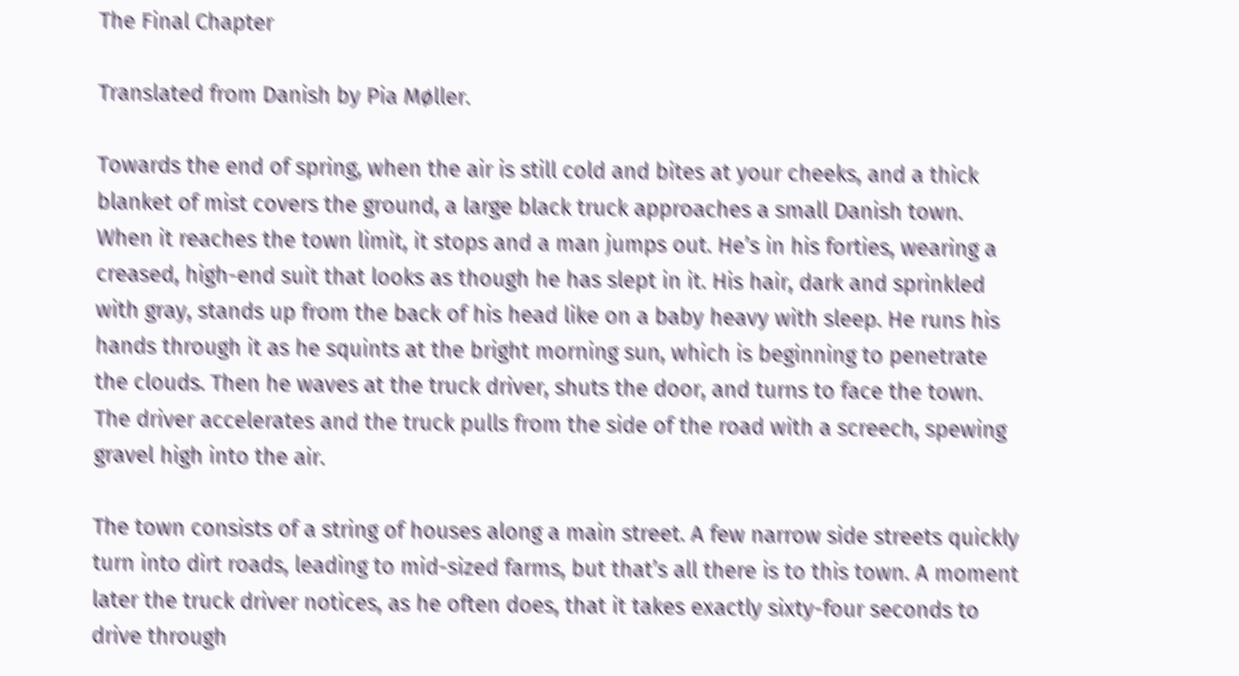The Final Chapter

Translated from Danish by Pia Møller.

Towards the end of spring, when the air is still cold and bites at your cheeks, and a thick blanket of mist covers the ground, a large black truck approaches a small Danish town. When it reaches the town limit, it stops and a man jumps out. He’s in his forties, wearing a creased, high-end suit that looks as though he has slept in it. His hair, dark and sprinkled with gray, stands up from the back of his head like on a baby heavy with sleep. He runs his hands through it as he squints at the bright morning sun, which is beginning to penetrate the clouds. Then he waves at the truck driver, shuts the door, and turns to face the town. The driver accelerates and the truck pulls from the side of the road with a screech, spewing gravel high into the air.

The town consists of a string of houses along a main street. A few narrow side streets quickly turn into dirt roads, leading to mid-sized farms, but that’s all there is to this town. A moment later the truck driver notices, as he often does, that it takes exactly sixty-four seconds to drive through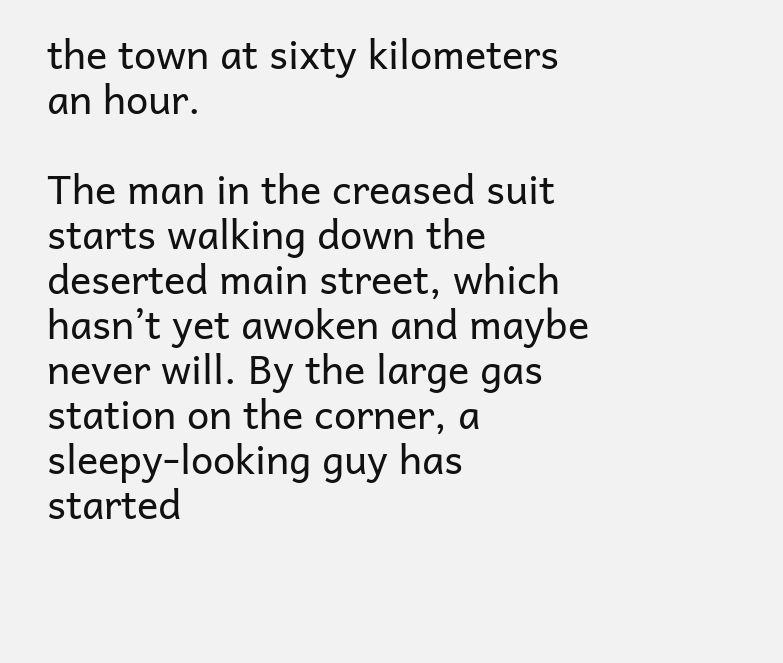the town at sixty kilometers an hour.

The man in the creased suit starts walking down the deserted main street, which hasn’t yet awoken and maybe never will. By the large gas station on the corner, a sleepy-looking guy has started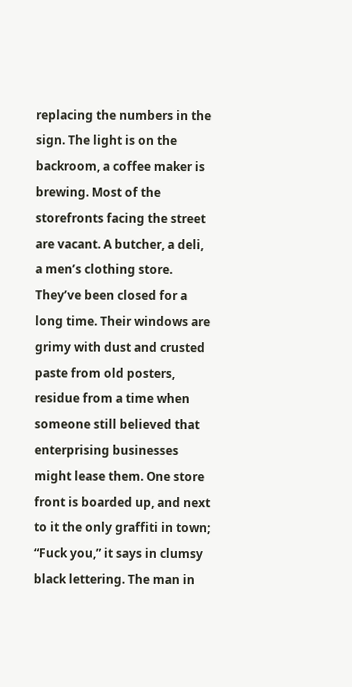replacing the numbers in the sign. The light is on the backroom, a coffee maker is brewing. Most of the storefronts facing the street are vacant. A butcher, a deli, a men’s clothing store. They’ve been closed for a long time. Their windows are grimy with dust and crusted paste from old posters, residue from a time when someone still believed that enterprising businesses might lease them. One store front is boarded up, and next to it the only graffiti in town; “Fuck you,” it says in clumsy black lettering. The man in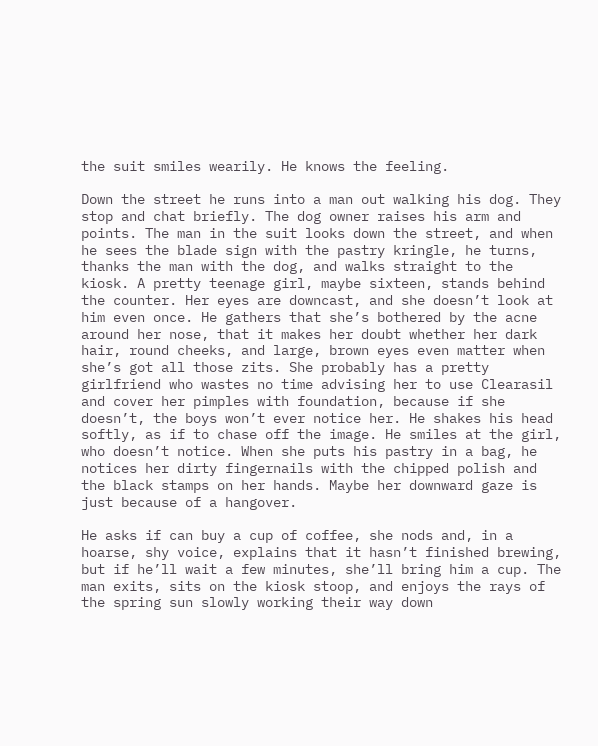the suit smiles wearily. He knows the feeling.

Down the street he runs into a man out walking his dog. They stop and chat briefly. The dog owner raises his arm and points. The man in the suit looks down the street, and when he sees the blade sign with the pastry kringle, he turns, thanks the man with the dog, and walks straight to the kiosk. A pretty teenage girl, maybe sixteen, stands behind the counter. Her eyes are downcast, and she doesn’t look at him even once. He gathers that she’s bothered by the acne around her nose, that it makes her doubt whether her dark hair, round cheeks, and large, brown eyes even matter when she’s got all those zits. She probably has a pretty girlfriend who wastes no time advising her to use Clearasil and cover her pimples with foundation, because if she doesn’t, the boys won’t ever notice her. He shakes his head softly, as if to chase off the image. He smiles at the girl, who doesn’t notice. When she puts his pastry in a bag, he notices her dirty fingernails with the chipped polish and the black stamps on her hands. Maybe her downward gaze is just because of a hangover.

He asks if can buy a cup of coffee, she nods and, in a hoarse, shy voice, explains that it hasn’t finished brewing, but if he’ll wait a few minutes, she’ll bring him a cup. The man exits, sits on the kiosk stoop, and enjoys the rays of the spring sun slowly working their way down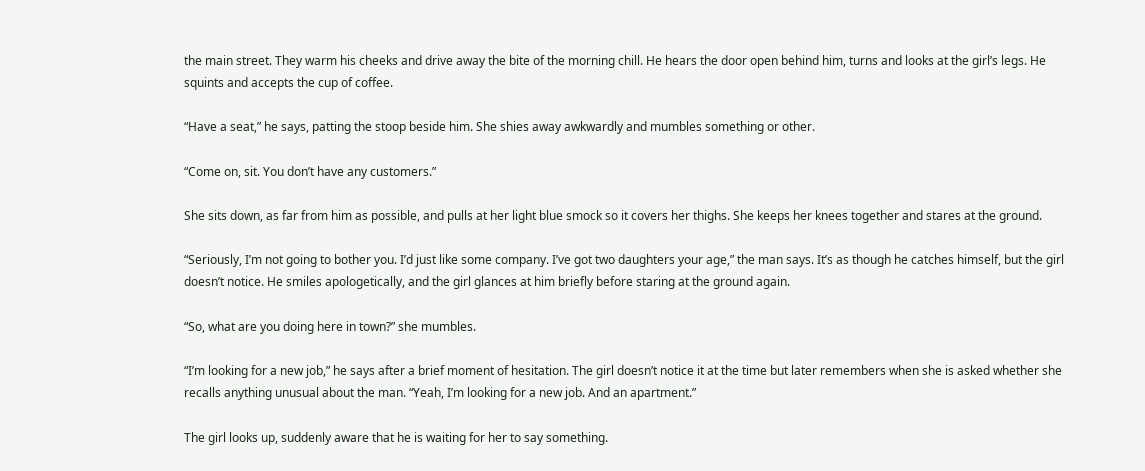the main street. They warm his cheeks and drive away the bite of the morning chill. He hears the door open behind him, turns and looks at the girl’s legs. He squints and accepts the cup of coffee.

“Have a seat,” he says, patting the stoop beside him. She shies away awkwardly and mumbles something or other.

“Come on, sit. You don’t have any customers.”

She sits down, as far from him as possible, and pulls at her light blue smock so it covers her thighs. She keeps her knees together and stares at the ground.

“Seriously, I’m not going to bother you. I’d just like some company. I’ve got two daughters your age,” the man says. It’s as though he catches himself, but the girl doesn’t notice. He smiles apologetically, and the girl glances at him briefly before staring at the ground again.

“So, what are you doing here in town?” she mumbles.

“I’m looking for a new job,” he says after a brief moment of hesitation. The girl doesn’t notice it at the time but later remembers when she is asked whether she recalls anything unusual about the man. “Yeah, I’m looking for a new job. And an apartment.”

The girl looks up, suddenly aware that he is waiting for her to say something.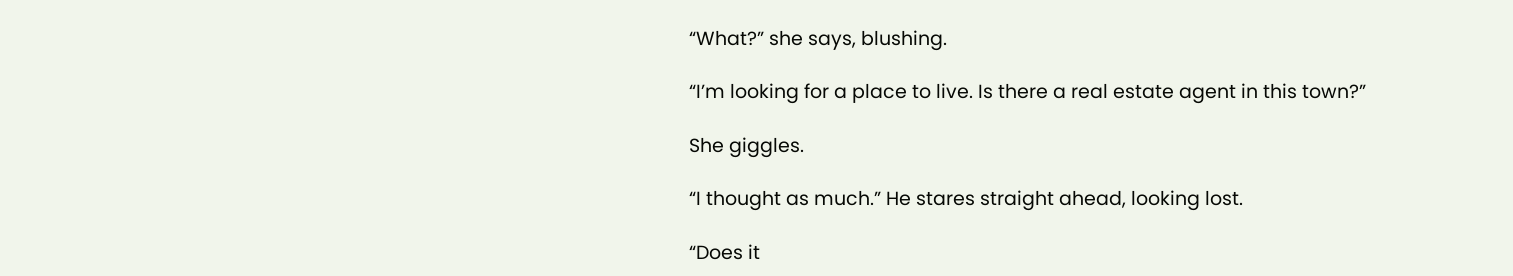“What?” she says, blushing.

“I’m looking for a place to live. Is there a real estate agent in this town?”

She giggles.

“I thought as much.” He stares straight ahead, looking lost.

“Does it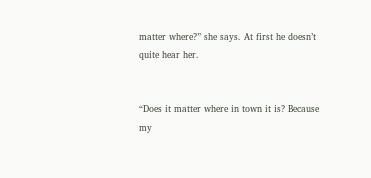matter where?” she says. At first he doesn’t quite hear her.


“Does it matter where in town it is? Because my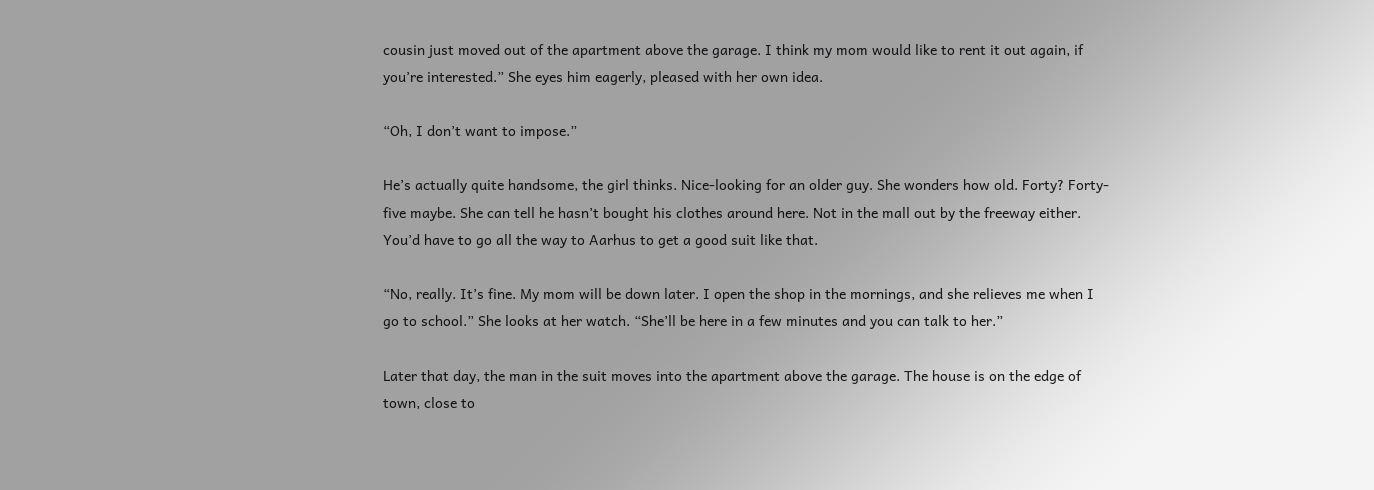cousin just moved out of the apartment above the garage. I think my mom would like to rent it out again, if you’re interested.” She eyes him eagerly, pleased with her own idea.

“Oh, I don’t want to impose.”

He’s actually quite handsome, the girl thinks. Nice-looking for an older guy. She wonders how old. Forty? Forty-five maybe. She can tell he hasn’t bought his clothes around here. Not in the mall out by the freeway either. You’d have to go all the way to Aarhus to get a good suit like that.

“No, really. It’s fine. My mom will be down later. I open the shop in the mornings, and she relieves me when I go to school.” She looks at her watch. “She’ll be here in a few minutes and you can talk to her.”

Later that day, the man in the suit moves into the apartment above the garage. The house is on the edge of town, close to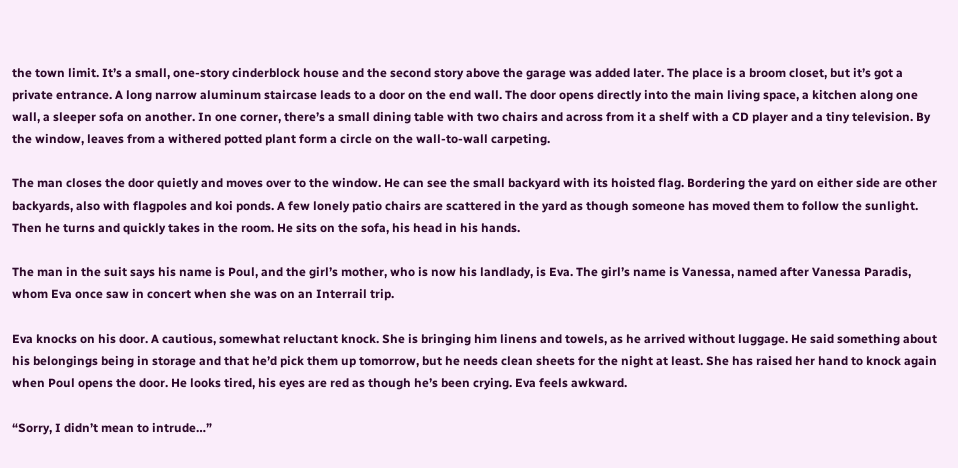the town limit. It’s a small, one-story cinderblock house and the second story above the garage was added later. The place is a broom closet, but it’s got a private entrance. A long narrow aluminum staircase leads to a door on the end wall. The door opens directly into the main living space, a kitchen along one wall, a sleeper sofa on another. In one corner, there’s a small dining table with two chairs and across from it a shelf with a CD player and a tiny television. By the window, leaves from a withered potted plant form a circle on the wall-to-wall carpeting.

The man closes the door quietly and moves over to the window. He can see the small backyard with its hoisted flag. Bordering the yard on either side are other backyards, also with flagpoles and koi ponds. A few lonely patio chairs are scattered in the yard as though someone has moved them to follow the sunlight. Then he turns and quickly takes in the room. He sits on the sofa, his head in his hands.

The man in the suit says his name is Poul, and the girl’s mother, who is now his landlady, is Eva. The girl’s name is Vanessa, named after Vanessa Paradis, whom Eva once saw in concert when she was on an Interrail trip.

Eva knocks on his door. A cautious, somewhat reluctant knock. She is bringing him linens and towels, as he arrived without luggage. He said something about his belongings being in storage and that he’d pick them up tomorrow, but he needs clean sheets for the night at least. She has raised her hand to knock again when Poul opens the door. He looks tired, his eyes are red as though he’s been crying. Eva feels awkward.

“Sorry, I didn’t mean to intrude…”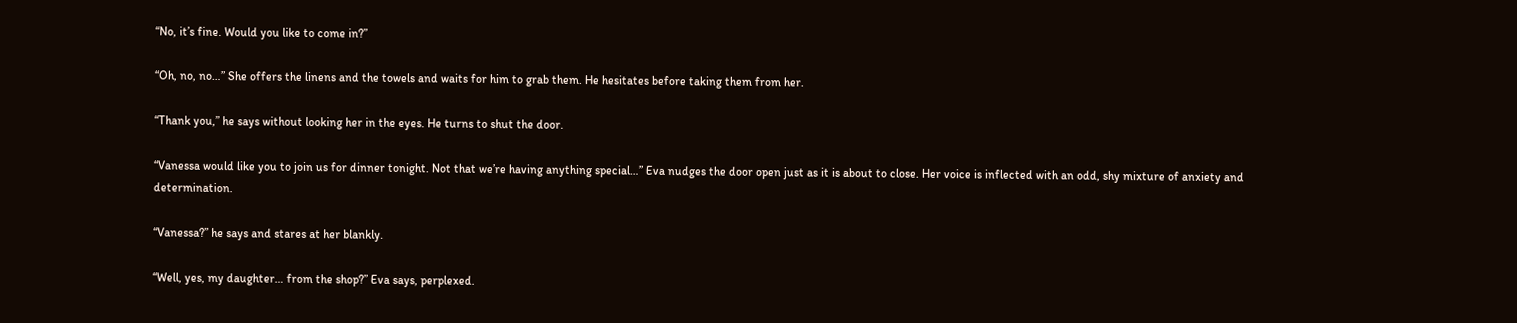“No, it’s fine. Would you like to come in?”

“Oh, no, no…” She offers the linens and the towels and waits for him to grab them. He hesitates before taking them from her.

“Thank you,” he says without looking her in the eyes. He turns to shut the door.

“Vanessa would like you to join us for dinner tonight. Not that we’re having anything special…” Eva nudges the door open just as it is about to close. Her voice is inflected with an odd, shy mixture of anxiety and determination.

“Vanessa?” he says and stares at her blankly.

“Well, yes, my daughter… from the shop?” Eva says, perplexed.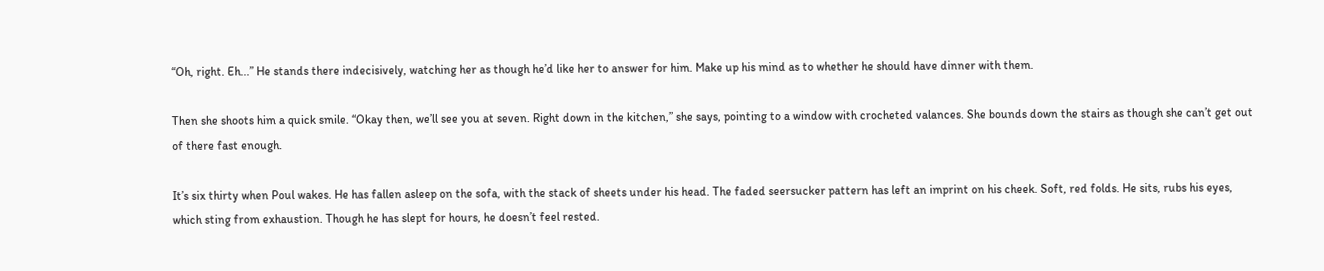“Oh, right. Eh...” He stands there indecisively, watching her as though he’d like her to answer for him. Make up his mind as to whether he should have dinner with them.

Then she shoots him a quick smile. “Okay then, we’ll see you at seven. Right down in the kitchen,” she says, pointing to a window with crocheted valances. She bounds down the stairs as though she can’t get out of there fast enough.

It’s six thirty when Poul wakes. He has fallen asleep on the sofa, with the stack of sheets under his head. The faded seersucker pattern has left an imprint on his cheek. Soft, red folds. He sits, rubs his eyes, which sting from exhaustion. Though he has slept for hours, he doesn’t feel rested.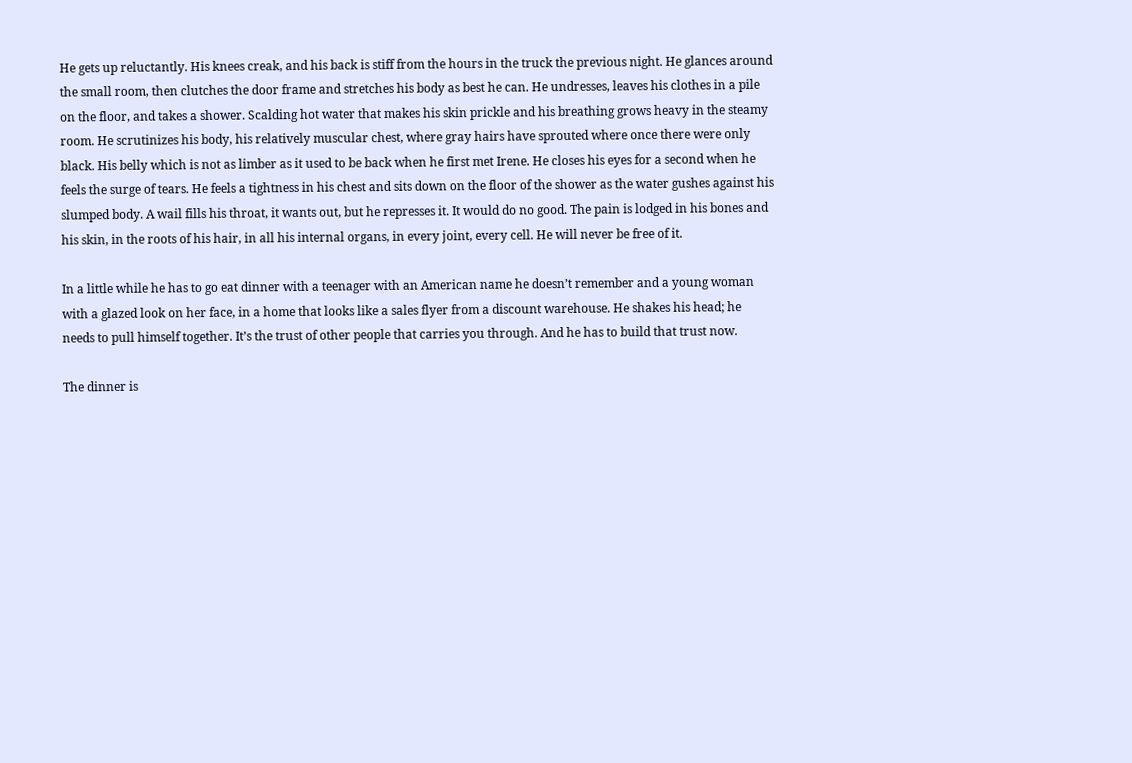He gets up reluctantly. His knees creak, and his back is stiff from the hours in the truck the previous night. He glances around the small room, then clutches the door frame and stretches his body as best he can. He undresses, leaves his clothes in a pile on the floor, and takes a shower. Scalding hot water that makes his skin prickle and his breathing grows heavy in the steamy room. He scrutinizes his body, his relatively muscular chest, where gray hairs have sprouted where once there were only black. His belly which is not as limber as it used to be back when he first met Irene. He closes his eyes for a second when he feels the surge of tears. He feels a tightness in his chest and sits down on the floor of the shower as the water gushes against his slumped body. A wail fills his throat, it wants out, but he represses it. It would do no good. The pain is lodged in his bones and his skin, in the roots of his hair, in all his internal organs, in every joint, every cell. He will never be free of it.

In a little while he has to go eat dinner with a teenager with an American name he doesn’t remember and a young woman with a glazed look on her face, in a home that looks like a sales flyer from a discount warehouse. He shakes his head; he needs to pull himself together. It’s the trust of other people that carries you through. And he has to build that trust now.

The dinner is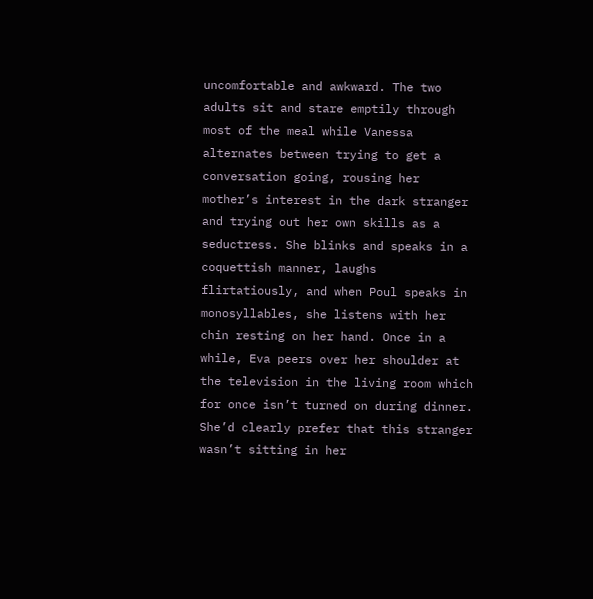uncomfortable and awkward. The two adults sit and stare emptily through most of the meal while Vanessa alternates between trying to get a conversation going, rousing her mother’s interest in the dark stranger and trying out her own skills as a seductress. She blinks and speaks in a coquettish manner, laughs flirtatiously, and when Poul speaks in monosyllables, she listens with her chin resting on her hand. Once in a while, Eva peers over her shoulder at the television in the living room which for once isn’t turned on during dinner. She’d clearly prefer that this stranger wasn’t sitting in her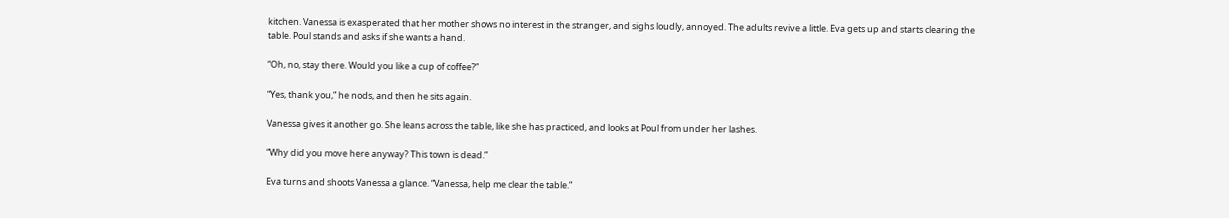kitchen. Vanessa is exasperated that her mother shows no interest in the stranger, and sighs loudly, annoyed. The adults revive a little. Eva gets up and starts clearing the table. Poul stands and asks if she wants a hand.

“Oh, no, stay there. Would you like a cup of coffee?”

“Yes, thank you,” he nods, and then he sits again.

Vanessa gives it another go. She leans across the table, like she has practiced, and looks at Poul from under her lashes.

“Why did you move here anyway? This town is dead.”

Eva turns and shoots Vanessa a glance. “Vanessa, help me clear the table.”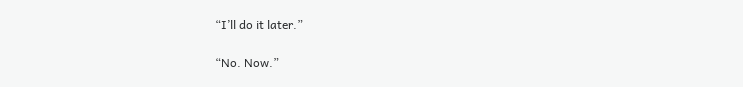“I’ll do it later.”

“No. Now.”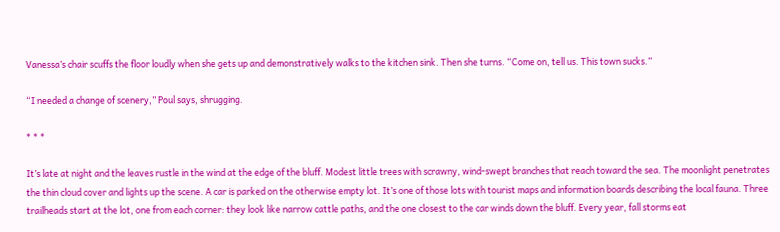Vanessa’s chair scuffs the floor loudly when she gets up and demonstratively walks to the kitchen sink. Then she turns. “Come on, tell us. This town sucks.”

“I needed a change of scenery,” Poul says, shrugging.

* * *

It’s late at night and the leaves rustle in the wind at the edge of the bluff. Modest little trees with scrawny, wind-swept branches that reach toward the sea. The moonlight penetrates the thin cloud cover and lights up the scene. A car is parked on the otherwise empty lot. It’s one of those lots with tourist maps and information boards describing the local fauna. Three trailheads start at the lot, one from each corner: they look like narrow cattle paths, and the one closest to the car winds down the bluff. Every year, fall storms eat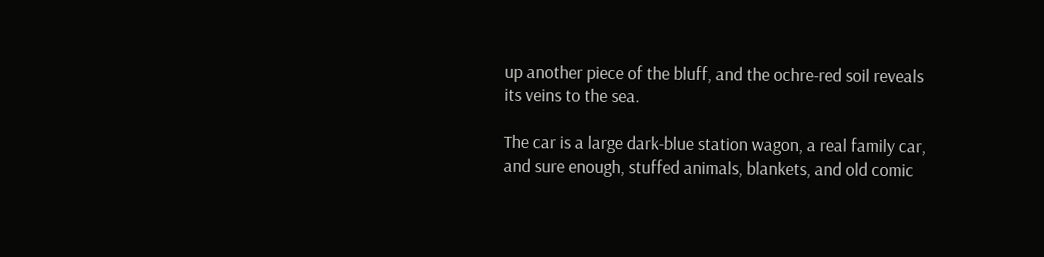up another piece of the bluff, and the ochre-red soil reveals its veins to the sea.

The car is a large dark-blue station wagon, a real family car, and sure enough, stuffed animals, blankets, and old comic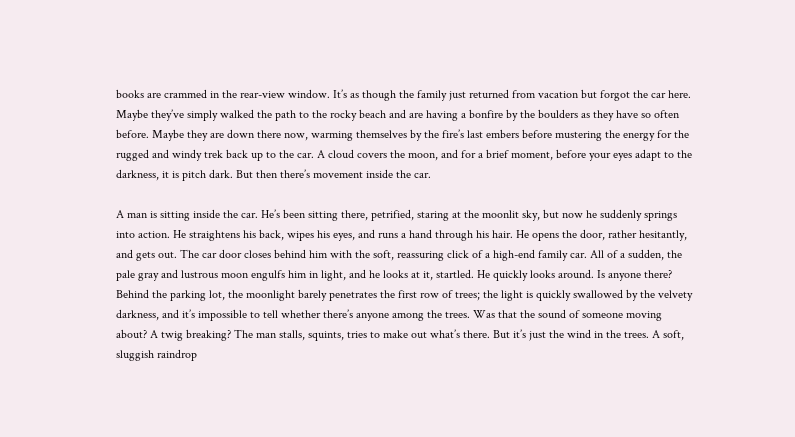books are crammed in the rear-view window. It’s as though the family just returned from vacation but forgot the car here. Maybe they’ve simply walked the path to the rocky beach and are having a bonfire by the boulders as they have so often before. Maybe they are down there now, warming themselves by the fire’s last embers before mustering the energy for the rugged and windy trek back up to the car. A cloud covers the moon, and for a brief moment, before your eyes adapt to the darkness, it is pitch dark. But then there’s movement inside the car.

A man is sitting inside the car. He’s been sitting there, petrified, staring at the moonlit sky, but now he suddenly springs into action. He straightens his back, wipes his eyes, and runs a hand through his hair. He opens the door, rather hesitantly, and gets out. The car door closes behind him with the soft, reassuring click of a high-end family car. All of a sudden, the pale gray and lustrous moon engulfs him in light, and he looks at it, startled. He quickly looks around. Is anyone there? Behind the parking lot, the moonlight barely penetrates the first row of trees; the light is quickly swallowed by the velvety darkness, and it’s impossible to tell whether there’s anyone among the trees. Was that the sound of someone moving about? A twig breaking? The man stalls, squints, tries to make out what’s there. But it’s just the wind in the trees. A soft, sluggish raindrop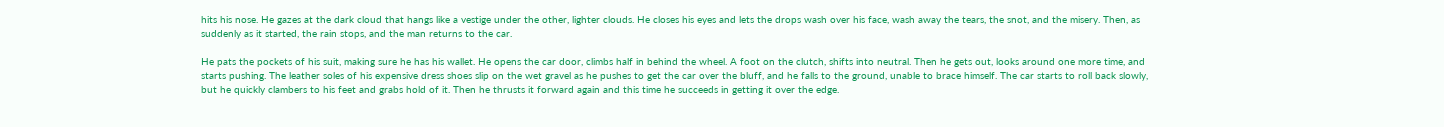hits his nose. He gazes at the dark cloud that hangs like a vestige under the other, lighter clouds. He closes his eyes and lets the drops wash over his face, wash away the tears, the snot, and the misery. Then, as suddenly as it started, the rain stops, and the man returns to the car.

He pats the pockets of his suit, making sure he has his wallet. He opens the car door, climbs half in behind the wheel. A foot on the clutch, shifts into neutral. Then he gets out, looks around one more time, and starts pushing. The leather soles of his expensive dress shoes slip on the wet gravel as he pushes to get the car over the bluff, and he falls to the ground, unable to brace himself. The car starts to roll back slowly, but he quickly clambers to his feet and grabs hold of it. Then he thrusts it forward again and this time he succeeds in getting it over the edge.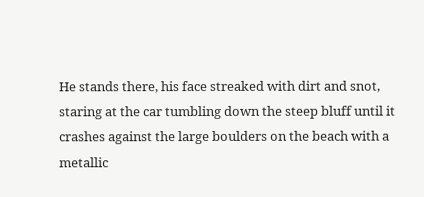He stands there, his face streaked with dirt and snot, staring at the car tumbling down the steep bluff until it crashes against the large boulders on the beach with a metallic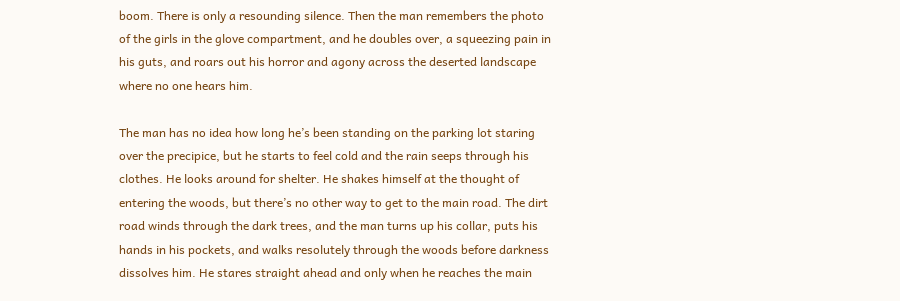boom. There is only a resounding silence. Then the man remembers the photo of the girls in the glove compartment, and he doubles over, a squeezing pain in his guts, and roars out his horror and agony across the deserted landscape where no one hears him.

The man has no idea how long he’s been standing on the parking lot staring over the precipice, but he starts to feel cold and the rain seeps through his clothes. He looks around for shelter. He shakes himself at the thought of entering the woods, but there’s no other way to get to the main road. The dirt road winds through the dark trees, and the man turns up his collar, puts his hands in his pockets, and walks resolutely through the woods before darkness dissolves him. He stares straight ahead and only when he reaches the main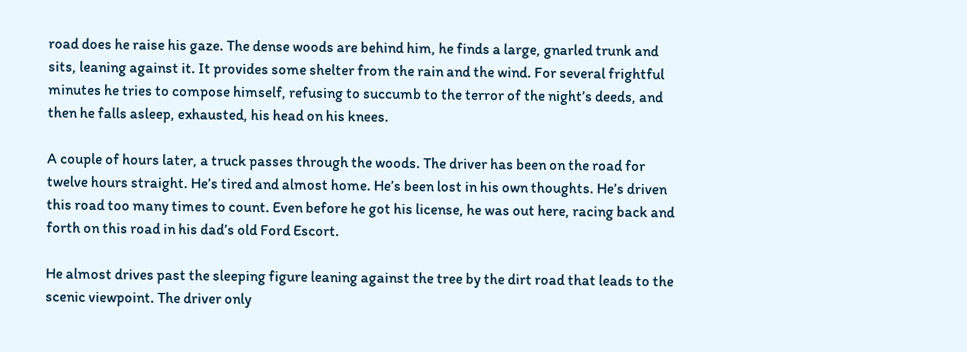road does he raise his gaze. The dense woods are behind him, he finds a large, gnarled trunk and sits, leaning against it. It provides some shelter from the rain and the wind. For several frightful minutes he tries to compose himself, refusing to succumb to the terror of the night’s deeds, and then he falls asleep, exhausted, his head on his knees.

A couple of hours later, a truck passes through the woods. The driver has been on the road for twelve hours straight. He’s tired and almost home. He’s been lost in his own thoughts. He’s driven this road too many times to count. Even before he got his license, he was out here, racing back and forth on this road in his dad’s old Ford Escort.

He almost drives past the sleeping figure leaning against the tree by the dirt road that leads to the scenic viewpoint. The driver only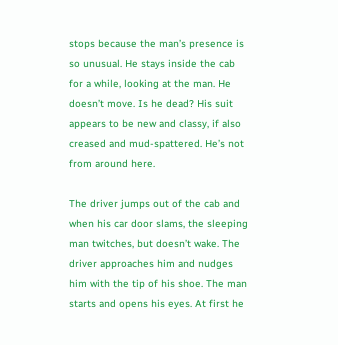stops because the man’s presence is so unusual. He stays inside the cab for a while, looking at the man. He doesn’t move. Is he dead? His suit appears to be new and classy, if also creased and mud-spattered. He’s not from around here.

The driver jumps out of the cab and when his car door slams, the sleeping man twitches, but doesn’t wake. The driver approaches him and nudges him with the tip of his shoe. The man starts and opens his eyes. At first he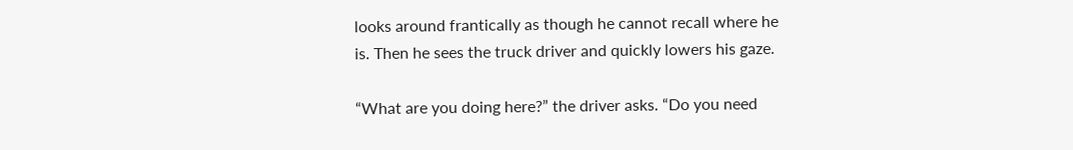looks around frantically as though he cannot recall where he is. Then he sees the truck driver and quickly lowers his gaze.

“What are you doing here?” the driver asks. “Do you need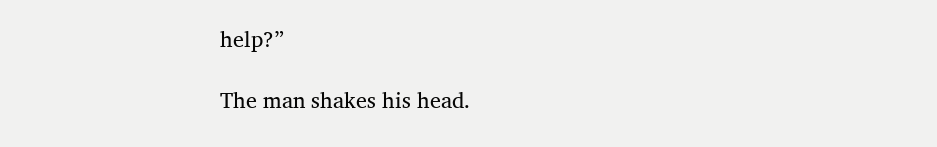help?”

The man shakes his head.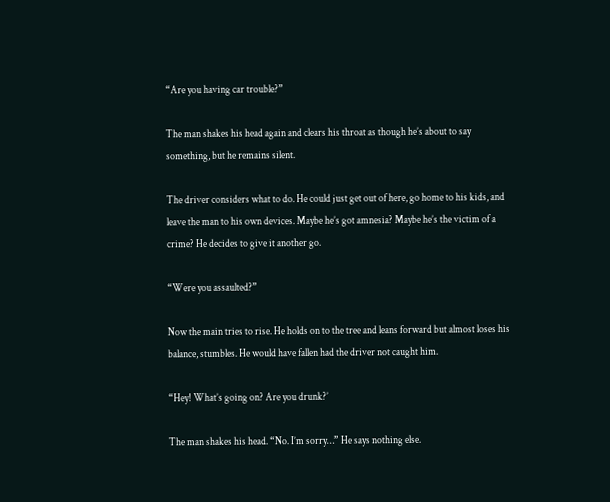“Are you having car trouble?”

The man shakes his head again and clears his throat as though he’s about to say something, but he remains silent.

The driver considers what to do. He could just get out of here, go home to his kids, and leave the man to his own devices. Maybe he’s got amnesia? Maybe he’s the victim of a crime? He decides to give it another go.

“Were you assaulted?”

Now the main tries to rise. He holds on to the tree and leans forward but almost loses his balance, stumbles. He would have fallen had the driver not caught him.

“Hey! What’s going on? Are you drunk?’

The man shakes his head. “No. I’m sorry…” He says nothing else.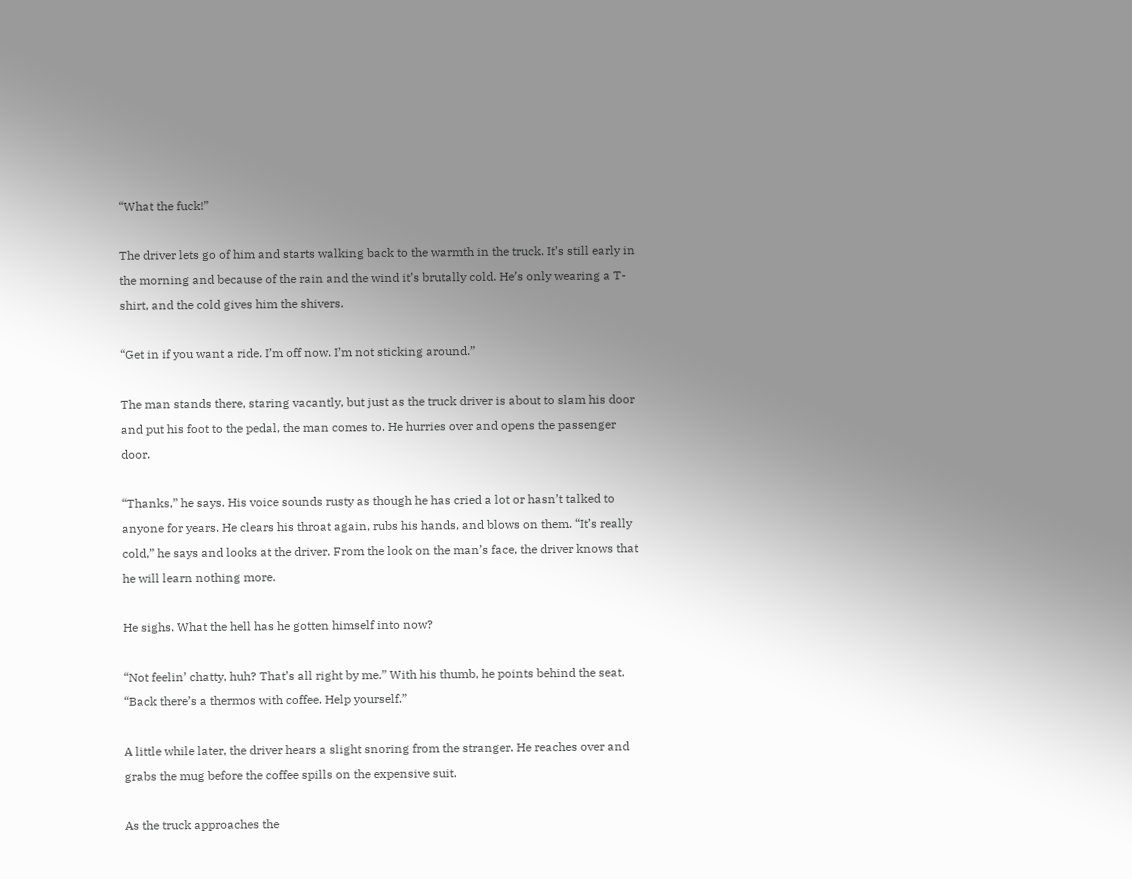“What the fuck!”

The driver lets go of him and starts walking back to the warmth in the truck. It’s still early in the morning and because of the rain and the wind it’s brutally cold. He’s only wearing a T-shirt, and the cold gives him the shivers.

“Get in if you want a ride. I’m off now. I’m not sticking around.”

The man stands there, staring vacantly, but just as the truck driver is about to slam his door and put his foot to the pedal, the man comes to. He hurries over and opens the passenger door.

“Thanks,” he says. His voice sounds rusty as though he has cried a lot or hasn’t talked to anyone for years. He clears his throat again, rubs his hands, and blows on them. “It’s really cold,” he says and looks at the driver. From the look on the man’s face, the driver knows that he will learn nothing more.

He sighs. What the hell has he gotten himself into now?

“Not feelin’ chatty, huh? That’s all right by me.” With his thumb, he points behind the seat. “Back there’s a thermos with coffee. Help yourself.”

A little while later, the driver hears a slight snoring from the stranger. He reaches over and grabs the mug before the coffee spills on the expensive suit.

As the truck approaches the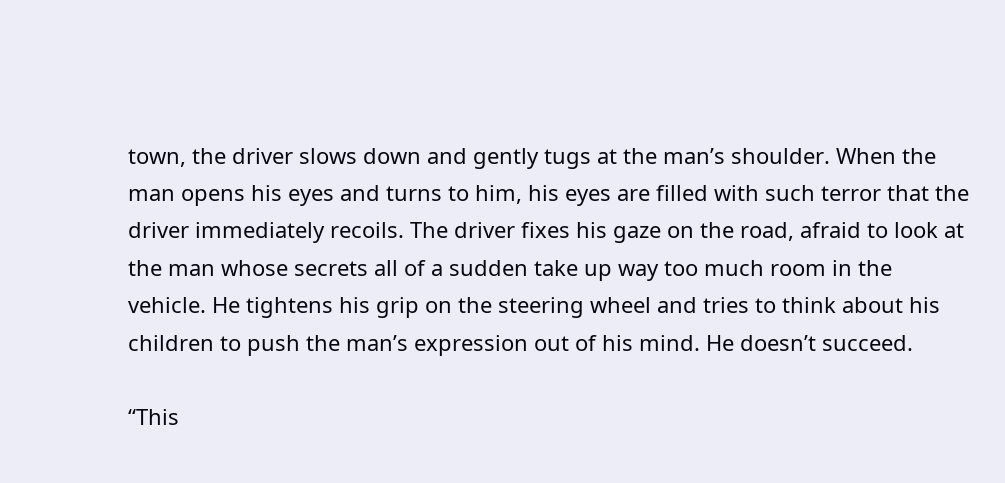town, the driver slows down and gently tugs at the man’s shoulder. When the man opens his eyes and turns to him, his eyes are filled with such terror that the driver immediately recoils. The driver fixes his gaze on the road, afraid to look at the man whose secrets all of a sudden take up way too much room in the vehicle. He tightens his grip on the steering wheel and tries to think about his children to push the man’s expression out of his mind. He doesn’t succeed.

“This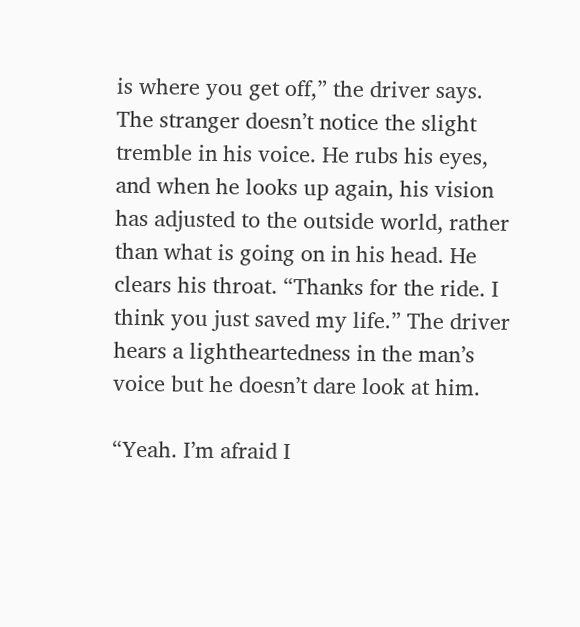is where you get off,” the driver says. The stranger doesn’t notice the slight tremble in his voice. He rubs his eyes, and when he looks up again, his vision has adjusted to the outside world, rather than what is going on in his head. He clears his throat. “Thanks for the ride. I think you just saved my life.” The driver hears a lightheartedness in the man’s voice but he doesn’t dare look at him.

“Yeah. I’m afraid I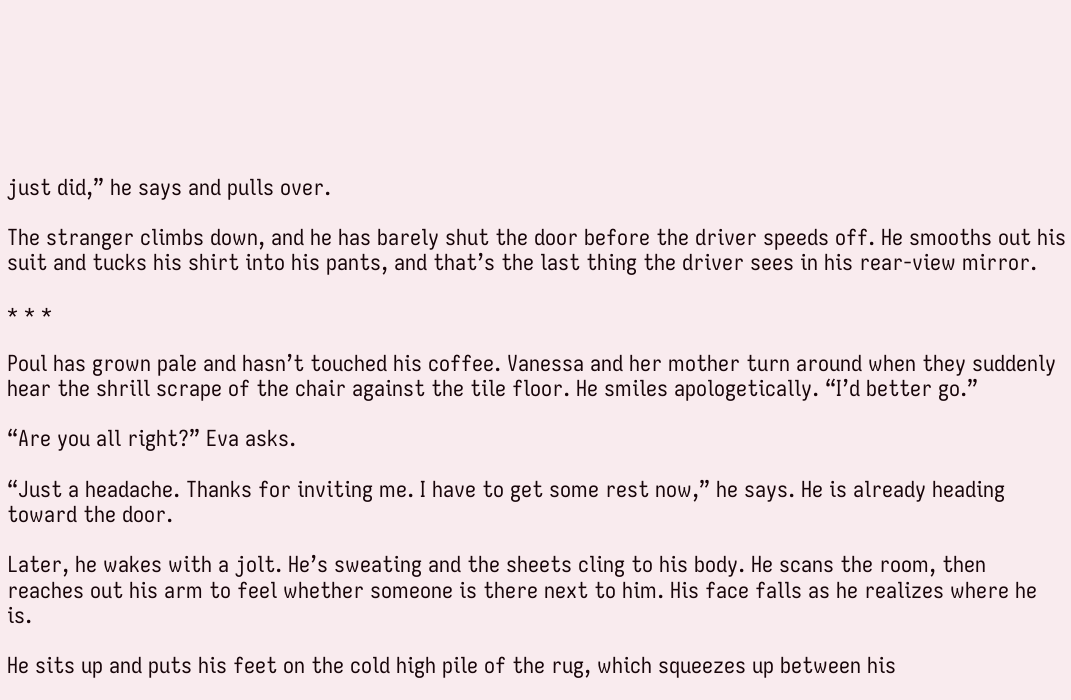just did,” he says and pulls over.

The stranger climbs down, and he has barely shut the door before the driver speeds off. He smooths out his suit and tucks his shirt into his pants, and that’s the last thing the driver sees in his rear-view mirror.

* * *

Poul has grown pale and hasn’t touched his coffee. Vanessa and her mother turn around when they suddenly hear the shrill scrape of the chair against the tile floor. He smiles apologetically. “I’d better go.”

“Are you all right?” Eva asks.

“Just a headache. Thanks for inviting me. I have to get some rest now,” he says. He is already heading toward the door.

Later, he wakes with a jolt. He’s sweating and the sheets cling to his body. He scans the room, then reaches out his arm to feel whether someone is there next to him. His face falls as he realizes where he is.

He sits up and puts his feet on the cold high pile of the rug, which squeezes up between his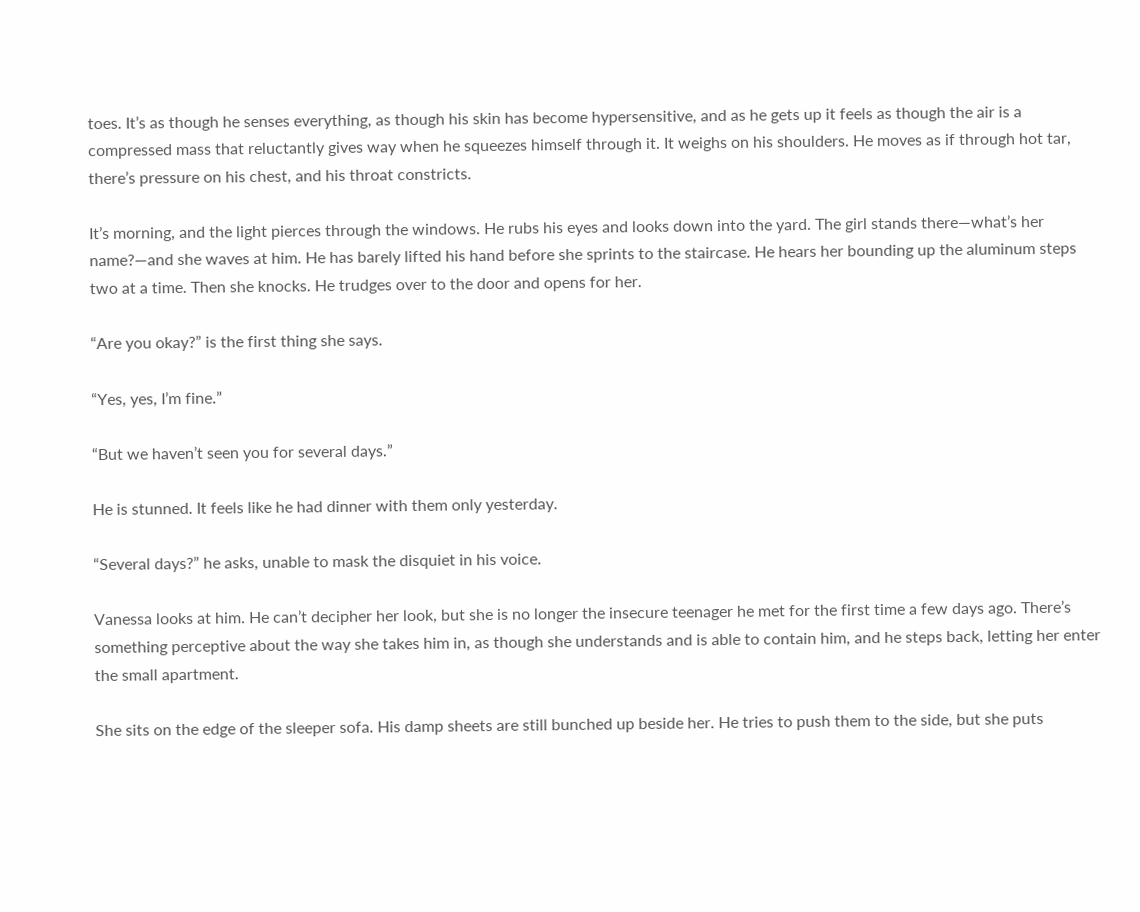toes. It’s as though he senses everything, as though his skin has become hypersensitive, and as he gets up it feels as though the air is a compressed mass that reluctantly gives way when he squeezes himself through it. It weighs on his shoulders. He moves as if through hot tar, there’s pressure on his chest, and his throat constricts.

It’s morning, and the light pierces through the windows. He rubs his eyes and looks down into the yard. The girl stands there—what’s her name?—and she waves at him. He has barely lifted his hand before she sprints to the staircase. He hears her bounding up the aluminum steps two at a time. Then she knocks. He trudges over to the door and opens for her.

“Are you okay?” is the first thing she says.

“Yes, yes, I’m fine.”

“But we haven’t seen you for several days.”

He is stunned. It feels like he had dinner with them only yesterday.

“Several days?” he asks, unable to mask the disquiet in his voice.

Vanessa looks at him. He can’t decipher her look, but she is no longer the insecure teenager he met for the first time a few days ago. There’s something perceptive about the way she takes him in, as though she understands and is able to contain him, and he steps back, letting her enter the small apartment.

She sits on the edge of the sleeper sofa. His damp sheets are still bunched up beside her. He tries to push them to the side, but she puts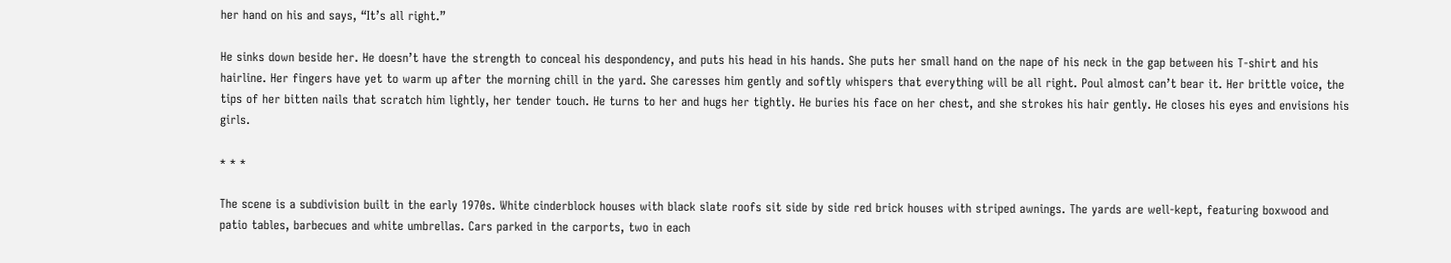her hand on his and says, “It’s all right.”

He sinks down beside her. He doesn’t have the strength to conceal his despondency, and puts his head in his hands. She puts her small hand on the nape of his neck in the gap between his T-shirt and his hairline. Her fingers have yet to warm up after the morning chill in the yard. She caresses him gently and softly whispers that everything will be all right. Poul almost can’t bear it. Her brittle voice, the tips of her bitten nails that scratch him lightly, her tender touch. He turns to her and hugs her tightly. He buries his face on her chest, and she strokes his hair gently. He closes his eyes and envisions his girls.

* * *

The scene is a subdivision built in the early 1970s. White cinderblock houses with black slate roofs sit side by side red brick houses with striped awnings. The yards are well-kept, featuring boxwood and patio tables, barbecues and white umbrellas. Cars parked in the carports, two in each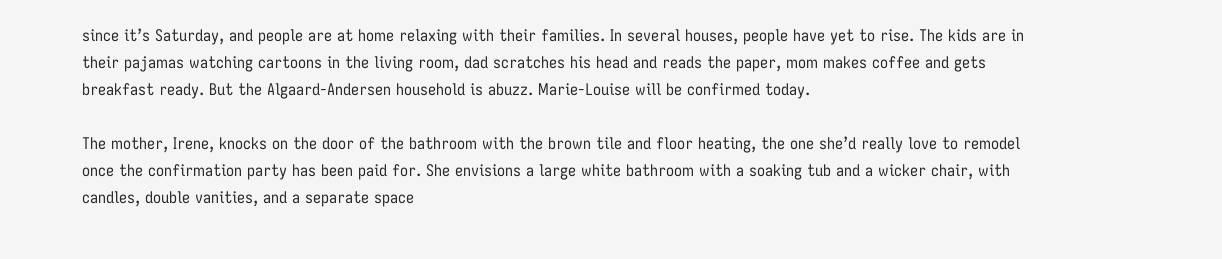since it’s Saturday, and people are at home relaxing with their families. In several houses, people have yet to rise. The kids are in their pajamas watching cartoons in the living room, dad scratches his head and reads the paper, mom makes coffee and gets breakfast ready. But the Algaard-Andersen household is abuzz. Marie-Louise will be confirmed today.

The mother, Irene, knocks on the door of the bathroom with the brown tile and floor heating, the one she’d really love to remodel once the confirmation party has been paid for. She envisions a large white bathroom with a soaking tub and a wicker chair, with candles, double vanities, and a separate space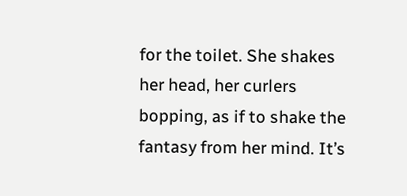for the toilet. She shakes her head, her curlers bopping, as if to shake the fantasy from her mind. It’s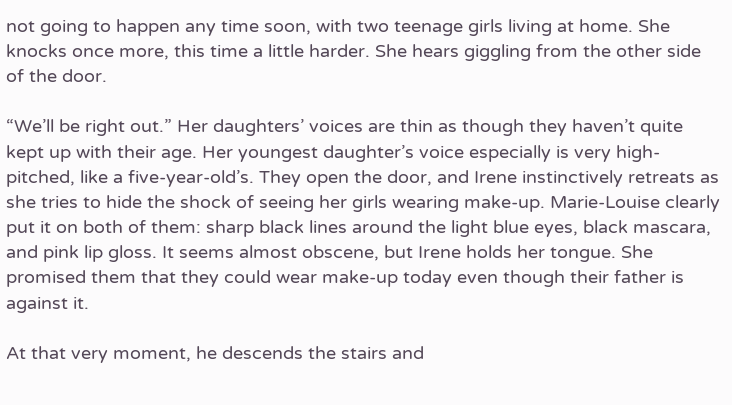not going to happen any time soon, with two teenage girls living at home. She knocks once more, this time a little harder. She hears giggling from the other side of the door.

“We’ll be right out.” Her daughters’ voices are thin as though they haven’t quite kept up with their age. Her youngest daughter’s voice especially is very high-pitched, like a five-year-old’s. They open the door, and Irene instinctively retreats as she tries to hide the shock of seeing her girls wearing make-up. Marie-Louise clearly put it on both of them: sharp black lines around the light blue eyes, black mascara, and pink lip gloss. It seems almost obscene, but Irene holds her tongue. She promised them that they could wear make-up today even though their father is against it.

At that very moment, he descends the stairs and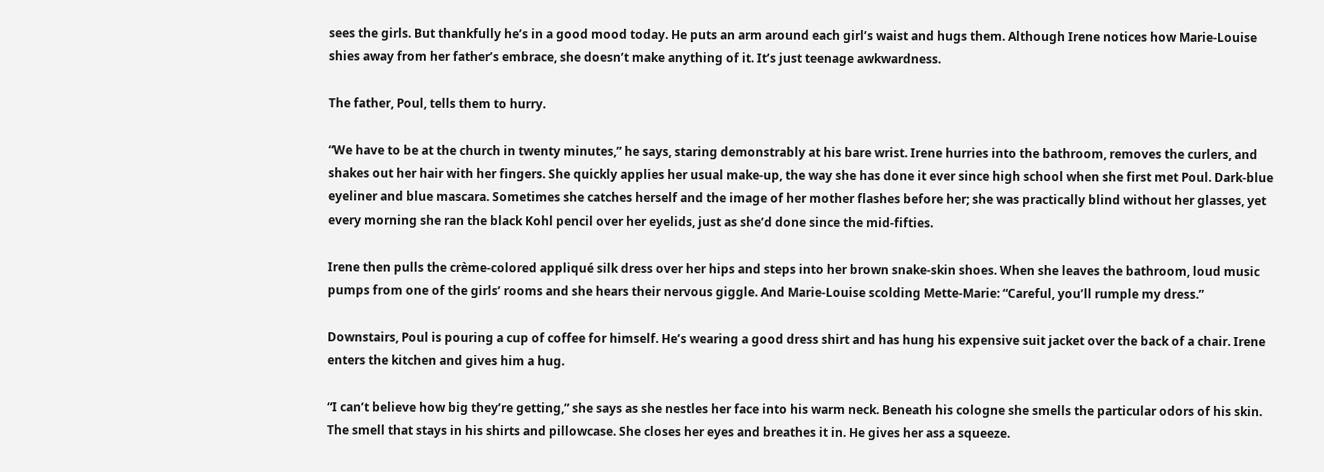sees the girls. But thankfully he’s in a good mood today. He puts an arm around each girl’s waist and hugs them. Although Irene notices how Marie-Louise shies away from her father’s embrace, she doesn’t make anything of it. It’s just teenage awkwardness.

The father, Poul, tells them to hurry.

“We have to be at the church in twenty minutes,” he says, staring demonstrably at his bare wrist. Irene hurries into the bathroom, removes the curlers, and shakes out her hair with her fingers. She quickly applies her usual make-up, the way she has done it ever since high school when she first met Poul. Dark-blue eyeliner and blue mascara. Sometimes she catches herself and the image of her mother flashes before her; she was practically blind without her glasses, yet every morning she ran the black Kohl pencil over her eyelids, just as she’d done since the mid-fifties.

Irene then pulls the crème-colored appliqué silk dress over her hips and steps into her brown snake-skin shoes. When she leaves the bathroom, loud music pumps from one of the girls’ rooms and she hears their nervous giggle. And Marie-Louise scolding Mette-Marie: “Careful, you’ll rumple my dress.”

Downstairs, Poul is pouring a cup of coffee for himself. He’s wearing a good dress shirt and has hung his expensive suit jacket over the back of a chair. Irene enters the kitchen and gives him a hug.

“I can’t believe how big they’re getting,” she says as she nestles her face into his warm neck. Beneath his cologne she smells the particular odors of his skin. The smell that stays in his shirts and pillowcase. She closes her eyes and breathes it in. He gives her ass a squeeze.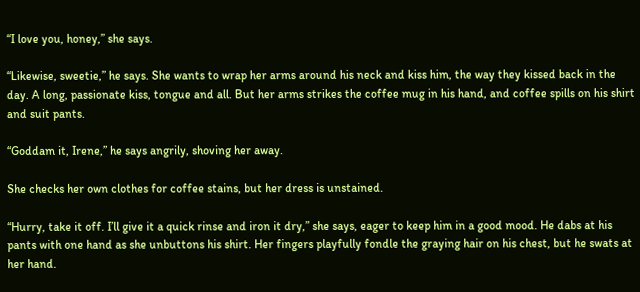“I love you, honey,” she says.

“Likewise, sweetie,” he says. She wants to wrap her arms around his neck and kiss him, the way they kissed back in the day. A long, passionate kiss, tongue and all. But her arms strikes the coffee mug in his hand, and coffee spills on his shirt and suit pants.

“Goddam it, Irene,” he says angrily, shoving her away.

She checks her own clothes for coffee stains, but her dress is unstained.

“Hurry, take it off. I’ll give it a quick rinse and iron it dry,” she says, eager to keep him in a good mood. He dabs at his pants with one hand as she unbuttons his shirt. Her fingers playfully fondle the graying hair on his chest, but he swats at her hand.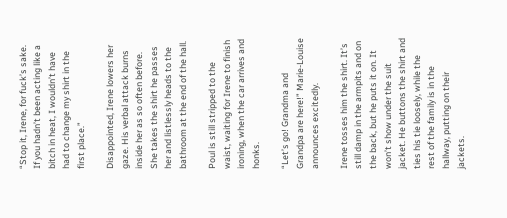“Stop it, Irene, for fuck’s sake. If you hadn’t been acting like a bitch in heat, I wouldn’t have had to change my shirt in the first place.”

Disappointed, Irene lowers her gaze. His verbal attack burns inside her as so often before. She takes the shirt he passes her and listlessly heads to the bathroom at the end of the hall.

Poul is still stripped to the waist, waiting for Irene to finish ironing, when the car arrives and honks.

“Let’s go! Grandma and Grandpa are here!” Marie-Louise announces excitedly.

Irene tosses him the shirt. It’s still damp in the armpits and on the back, but he puts it on. It won’t show under the suit jacket. He buttons the shirt and ties his tie loosely, while the rest of the family is in the hallway, putting on their jackets.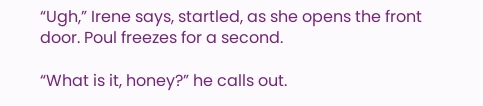“Ugh,” Irene says, startled, as she opens the front door. Poul freezes for a second.

“What is it, honey?” he calls out.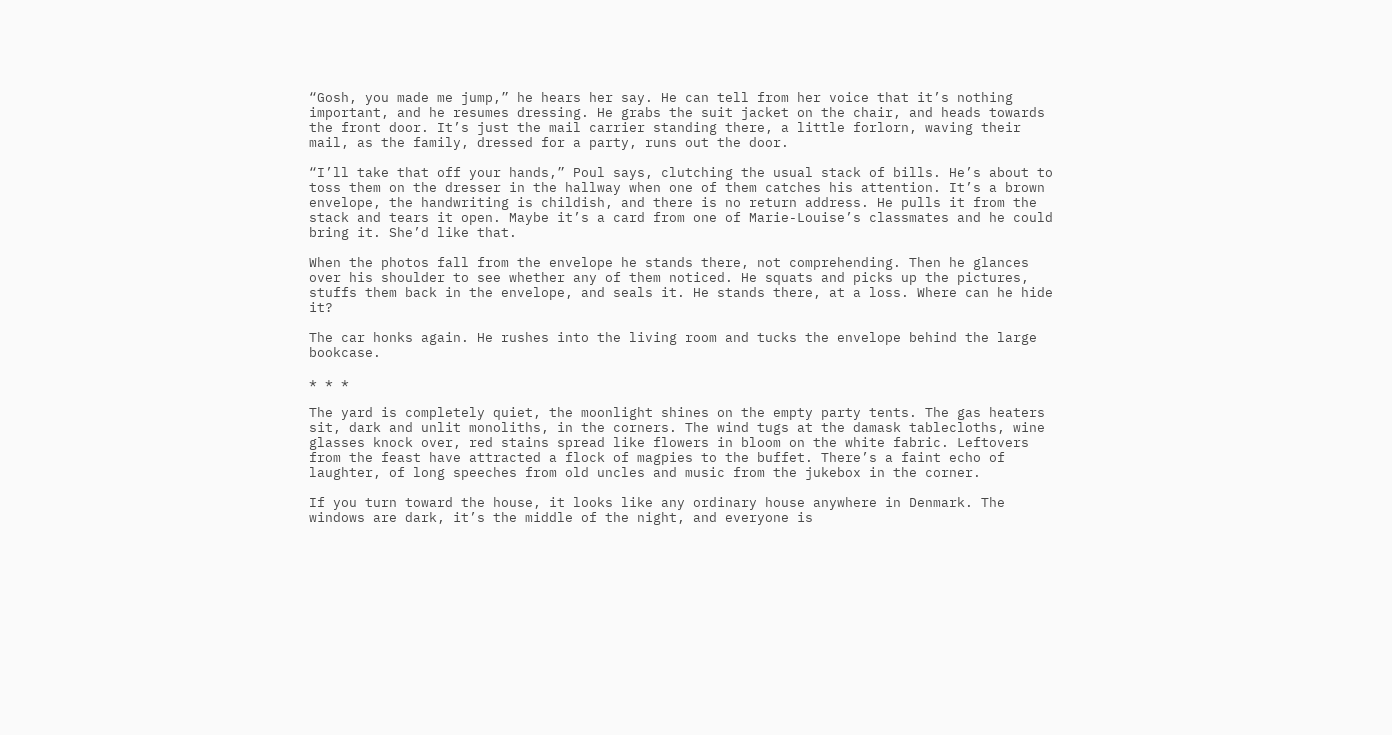“Gosh, you made me jump,” he hears her say. He can tell from her voice that it’s nothing important, and he resumes dressing. He grabs the suit jacket on the chair, and heads towards the front door. It’s just the mail carrier standing there, a little forlorn, waving their mail, as the family, dressed for a party, runs out the door.

“I’ll take that off your hands,” Poul says, clutching the usual stack of bills. He’s about to toss them on the dresser in the hallway when one of them catches his attention. It’s a brown envelope, the handwriting is childish, and there is no return address. He pulls it from the stack and tears it open. Maybe it’s a card from one of Marie-Louise’s classmates and he could bring it. She’d like that.

When the photos fall from the envelope he stands there, not comprehending. Then he glances over his shoulder to see whether any of them noticed. He squats and picks up the pictures, stuffs them back in the envelope, and seals it. He stands there, at a loss. Where can he hide it?

The car honks again. He rushes into the living room and tucks the envelope behind the large bookcase.

* * *

The yard is completely quiet, the moonlight shines on the empty party tents. The gas heaters sit, dark and unlit monoliths, in the corners. The wind tugs at the damask tablecloths, wine glasses knock over, red stains spread like flowers in bloom on the white fabric. Leftovers from the feast have attracted a flock of magpies to the buffet. There’s a faint echo of laughter, of long speeches from old uncles and music from the jukebox in the corner.

If you turn toward the house, it looks like any ordinary house anywhere in Denmark. The windows are dark, it’s the middle of the night, and everyone is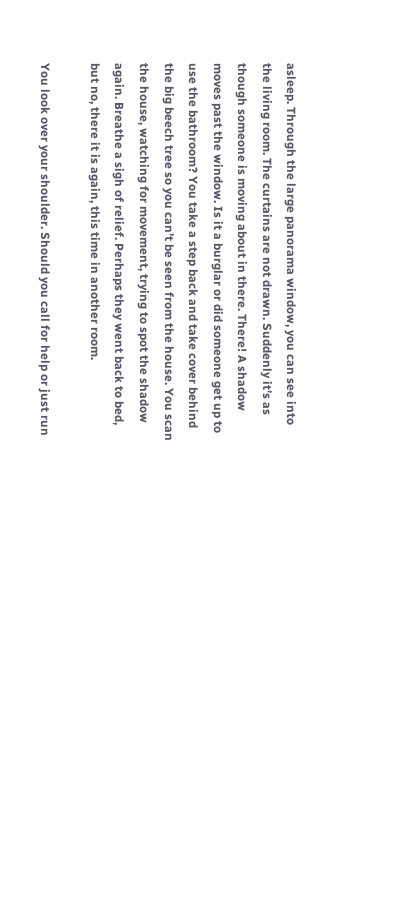asleep. Through the large panorama window, you can see into the living room. The curtains are not drawn. Suddenly it’s as though someone is moving about in there. There! A shadow moves past the window. Is it a burglar or did someone get up to use the bathroom? You take a step back and take cover behind the big beech tree so you can’t be seen from the house. You scan the house, watching for movement, trying to spot the shadow again. Breathe a sigh of relief. Perhaps they went back to bed, but no, there it is again, this time in another room.

You look over your shoulder. Should you call for help or just run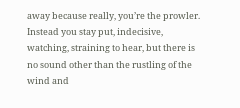away because really, you’re the prowler. Instead you stay put, indecisive, watching, straining to hear, but there is no sound other than the rustling of the wind and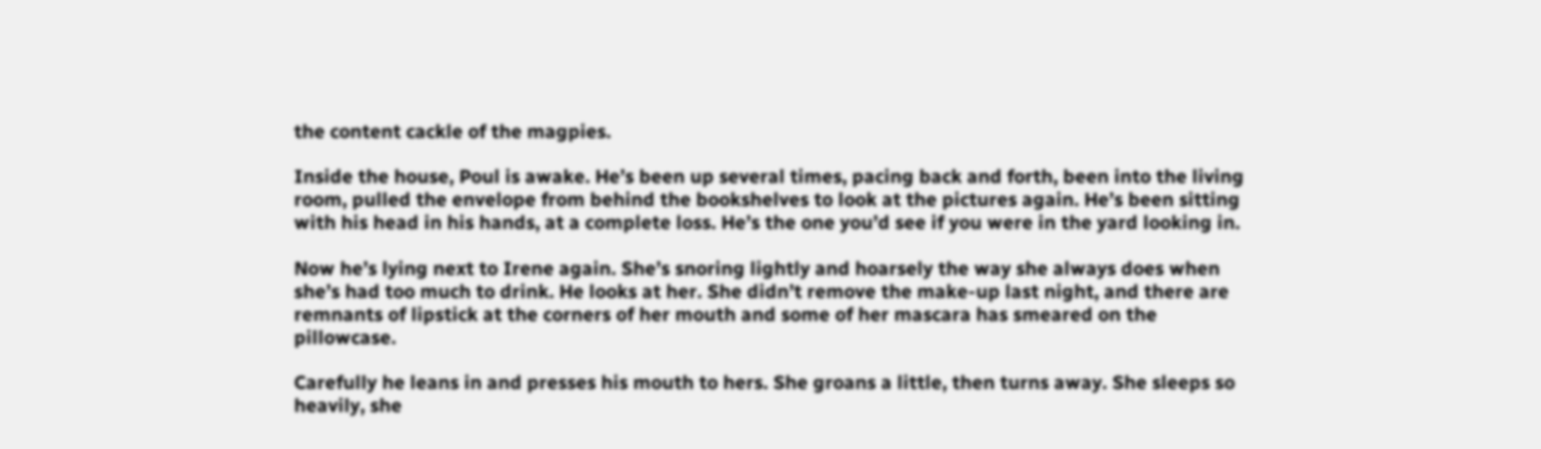the content cackle of the magpies.

Inside the house, Poul is awake. He’s been up several times, pacing back and forth, been into the living room, pulled the envelope from behind the bookshelves to look at the pictures again. He’s been sitting with his head in his hands, at a complete loss. He’s the one you’d see if you were in the yard looking in.

Now he’s lying next to Irene again. She’s snoring lightly and hoarsely the way she always does when she’s had too much to drink. He looks at her. She didn’t remove the make-up last night, and there are remnants of lipstick at the corners of her mouth and some of her mascara has smeared on the pillowcase.

Carefully he leans in and presses his mouth to hers. She groans a little, then turns away. She sleeps so heavily, she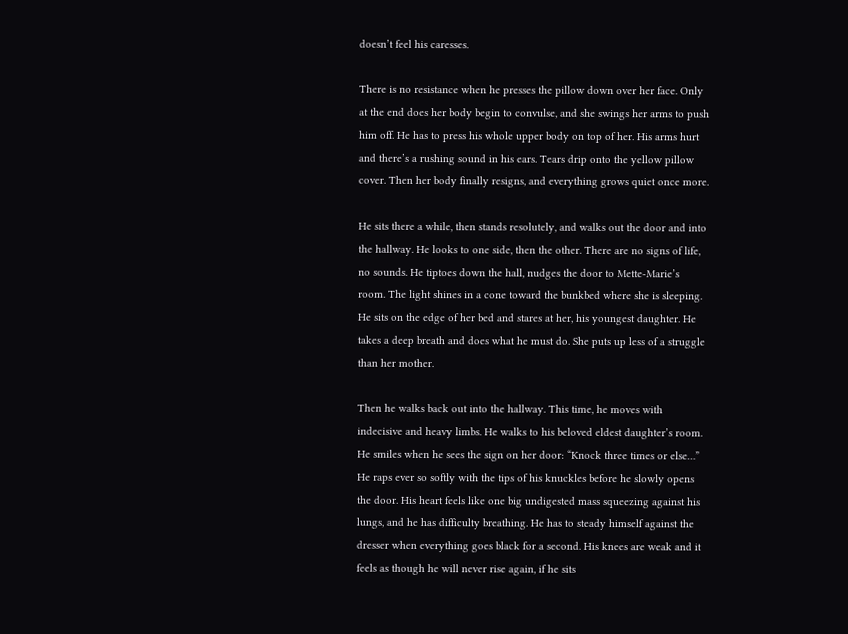doesn’t feel his caresses.

There is no resistance when he presses the pillow down over her face. Only at the end does her body begin to convulse, and she swings her arms to push him off. He has to press his whole upper body on top of her. His arms hurt and there’s a rushing sound in his ears. Tears drip onto the yellow pillow cover. Then her body finally resigns, and everything grows quiet once more.

He sits there a while, then stands resolutely, and walks out the door and into the hallway. He looks to one side, then the other. There are no signs of life, no sounds. He tiptoes down the hall, nudges the door to Mette-Marie’s room. The light shines in a cone toward the bunkbed where she is sleeping. He sits on the edge of her bed and stares at her, his youngest daughter. He takes a deep breath and does what he must do. She puts up less of a struggle than her mother.

Then he walks back out into the hallway. This time, he moves with indecisive and heavy limbs. He walks to his beloved eldest daughter’s room. He smiles when he sees the sign on her door: “Knock three times or else…” He raps ever so softly with the tips of his knuckles before he slowly opens the door. His heart feels like one big undigested mass squeezing against his lungs, and he has difficulty breathing. He has to steady himself against the dresser when everything goes black for a second. His knees are weak and it feels as though he will never rise again, if he sits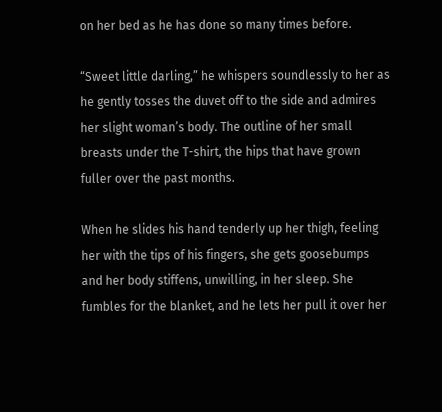on her bed as he has done so many times before.

“Sweet little darling,” he whispers soundlessly to her as he gently tosses the duvet off to the side and admires her slight woman’s body. The outline of her small breasts under the T-shirt, the hips that have grown fuller over the past months.

When he slides his hand tenderly up her thigh, feeling her with the tips of his fingers, she gets goosebumps and her body stiffens, unwilling, in her sleep. She fumbles for the blanket, and he lets her pull it over her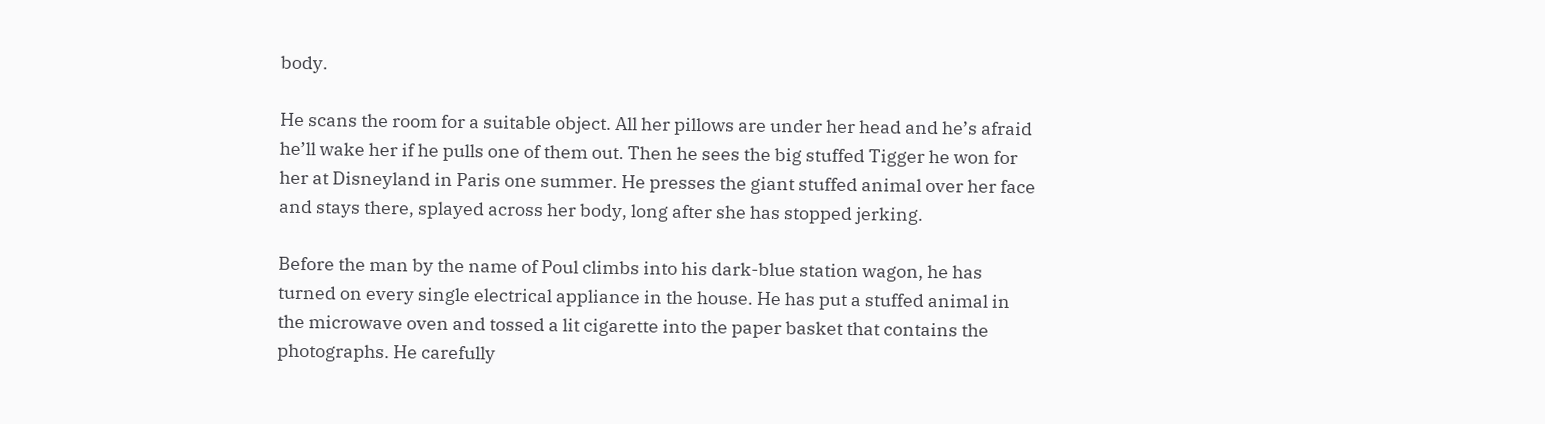body.

He scans the room for a suitable object. All her pillows are under her head and he’s afraid he’ll wake her if he pulls one of them out. Then he sees the big stuffed Tigger he won for her at Disneyland in Paris one summer. He presses the giant stuffed animal over her face and stays there, splayed across her body, long after she has stopped jerking.

Before the man by the name of Poul climbs into his dark-blue station wagon, he has turned on every single electrical appliance in the house. He has put a stuffed animal in the microwave oven and tossed a lit cigarette into the paper basket that contains the photographs. He carefully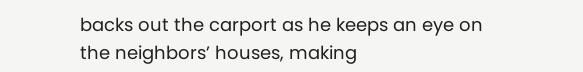backs out the carport as he keeps an eye on the neighbors’ houses, making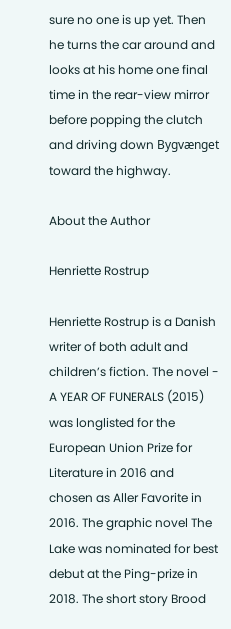sure no one is up yet. Then he turns the car around and looks at his home one final time in the rear-view mirror before popping the clutch and driving down Bygvænget toward the highway.

About the Author

Henriette Rostrup

Henriette Rostrup is a Danish writer of both adult and children’s fiction. The novel - A YEAR OF FUNERALS (2015) was longlisted for the European Union Prize for Literature in 2016 and chosen as Aller Favorite in 2016. The graphic novel The Lake was nominated for best debut at the Ping-prize in 2018. The short story Brood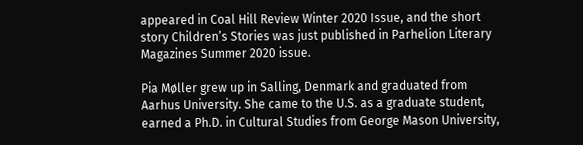appeared in Coal Hill Review Winter 2020 Issue, and the short story Children’s Stories was just published in Parhelion Literary Magazines Summer 2020 issue.

Pia Møller grew up in Salling, Denmark and graduated from Aarhus University. She came to the U.S. as a graduate student, earned a Ph.D. in Cultural Studies from George Mason University,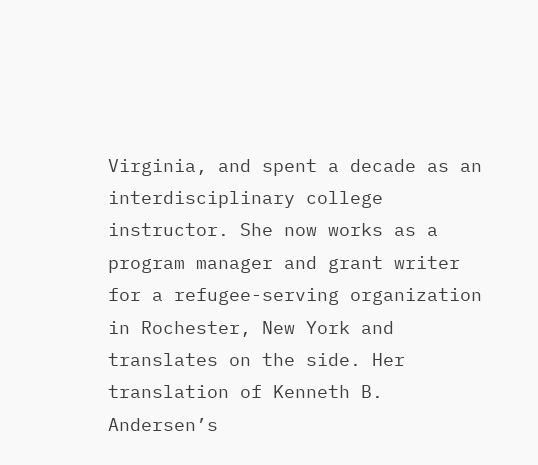Virginia, and spent a decade as an interdisciplinary college instructor. She now works as a program manager and grant writer for a refugee-serving organization in Rochester, New York and translates on the side. Her translation of Kenneth B. Andersen’s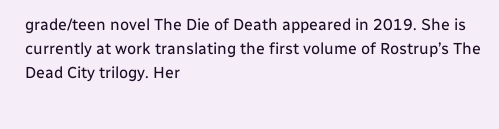grade/teen novel The Die of Death appeared in 2019. She is currently at work translating the first volume of Rostrup’s The Dead City trilogy. Her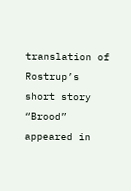translation of Rostrup’s short story “Brood” appeared in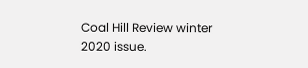Coal Hill Review winter 2020 issue.